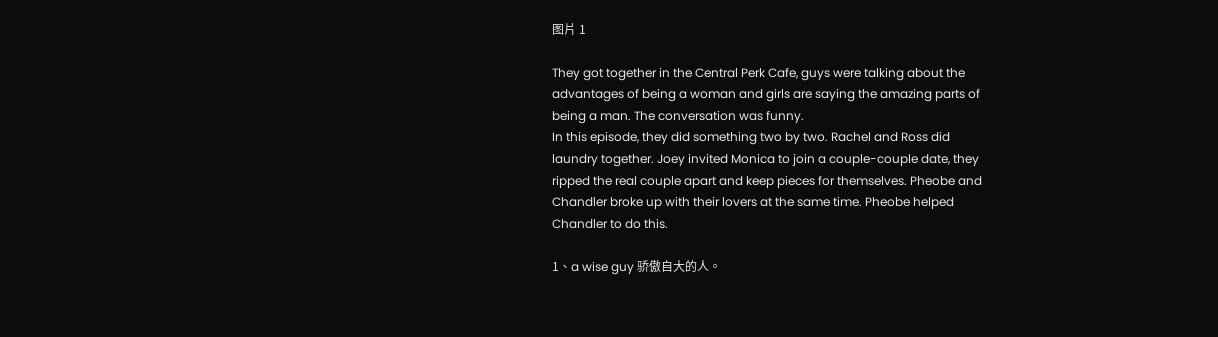图片 1

They got together in the Central Perk Cafe, guys were talking about the
advantages of being a woman and girls are saying the amazing parts of
being a man. The conversation was funny.
In this episode, they did something two by two. Rachel and Ross did
laundry together. Joey invited Monica to join a couple-couple date, they
ripped the real couple apart and keep pieces for themselves. Pheobe and
Chandler broke up with their lovers at the same time. Pheobe helped
Chandler to do this.

1、a wise guy 骄傲自大的人。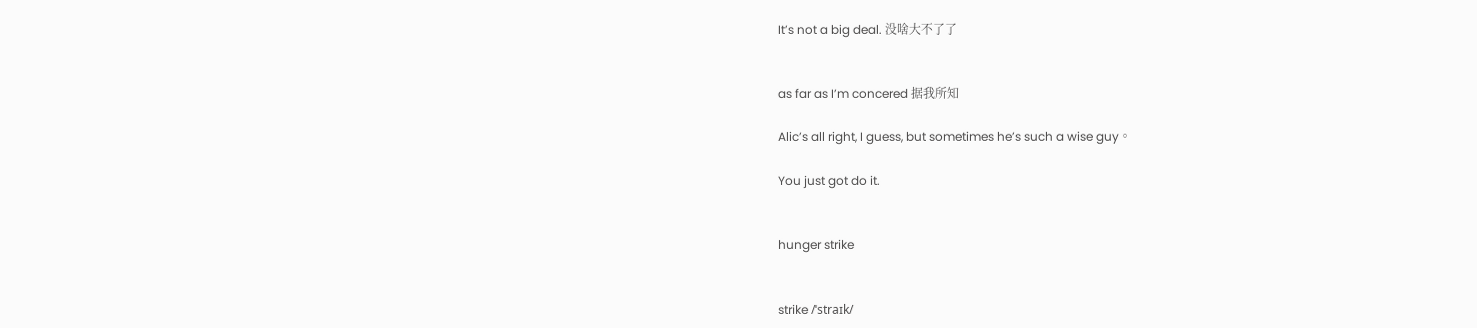It’s not a big deal. 没啥大不了了


as far as I’m concered 据我所知

Alic’s all right, I guess, but sometimes he’s such a wise guy。

You just got do it.


hunger strike


strike /ˈstraɪk/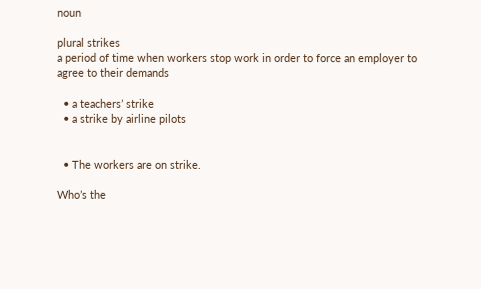noun

plural strikes
a period of time when workers stop work in order to force an employer to
agree to their demands

  • a teachers’ strike
  • a strike by airline pilots


  • The workers are on strike.

Who’s the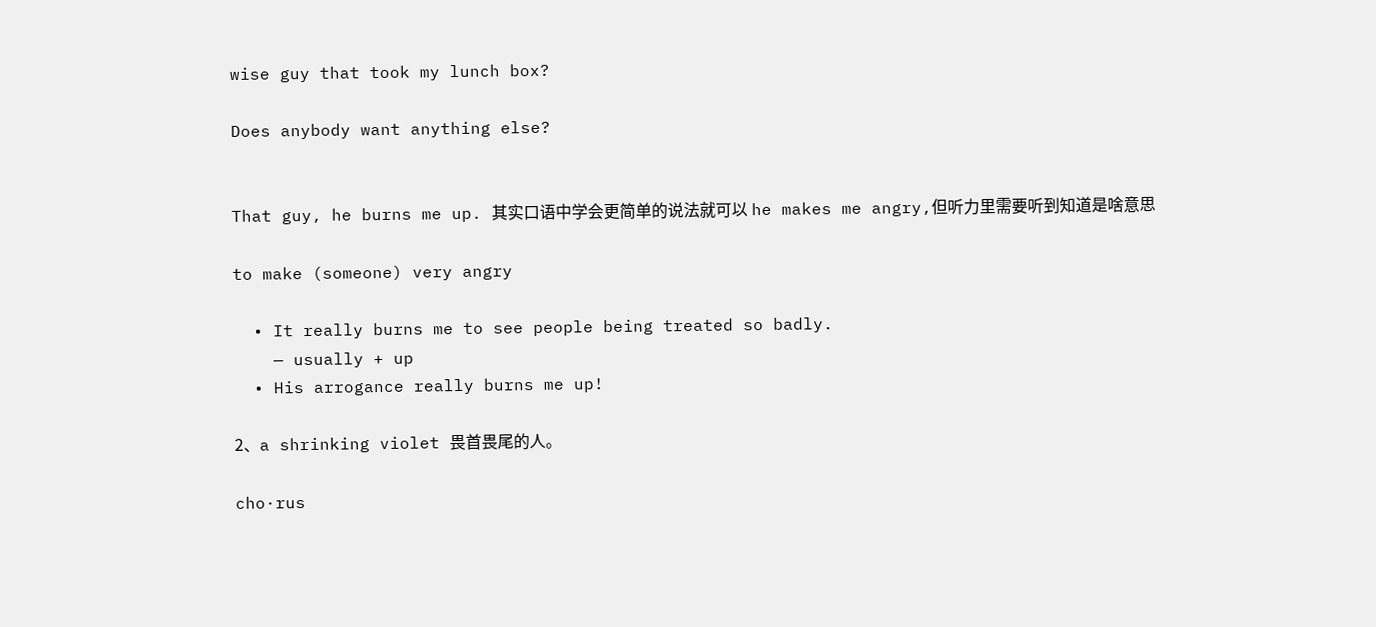wise guy that took my lunch box?

Does anybody want anything else?


That guy, he burns me up. 其实口语中学会更简单的说法就可以 he makes me angry,但听力里需要听到知道是啥意思

to make (someone) very angry

  • It really burns me to see people being treated so badly.
    — usually + up
  • His arrogance really burns me up!

2、a shrinking violet 畏首畏尾的人。

cho·rus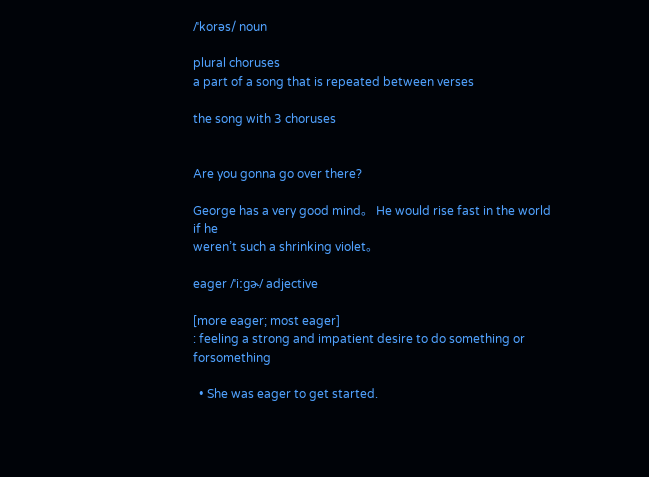/ˈkorəs/ noun

plural choruses
a part of a song that is repeated between verses

the song with 3 choruses


Are you gonna go over there?

George has a very good mind。 He would rise fast in the world if he
weren’t such a shrinking violet。

eager /ˈiːgɚ/ adjective

[more eager; most eager]
: feeling a strong and impatient desire to do something or forsomething

  • She was eager to get started.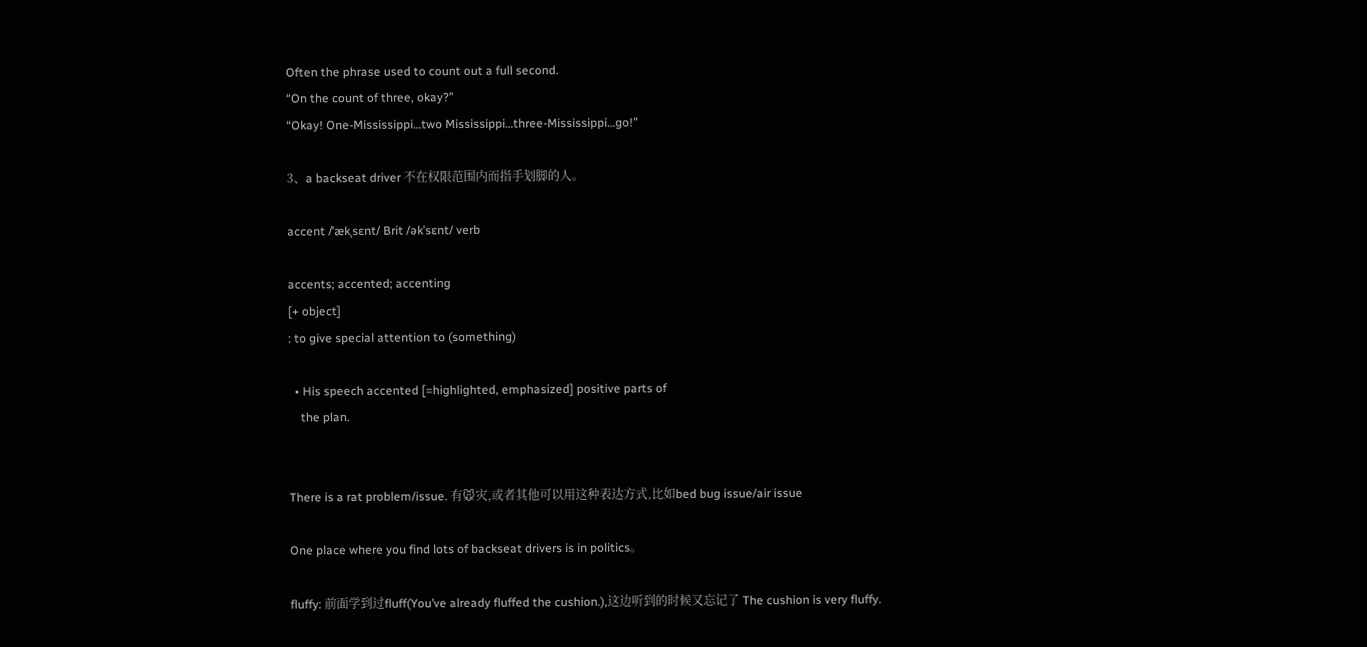Often the phrase used to count out a full second.
“On the count of three, okay?”
“Okay! One-Mississippi…two Mississippi…three-Mississippi…go!”

3、a backseat driver 不在权限范围内而指手划脚的人。

accent /ˈækˌsɛnt/ Brit /əkˈsɛnt/ verb

accents; accented; accenting
[+ object]
: to give special attention to (something)

  • His speech accented [=highlighted, emphasized] positive parts of
    the plan.


There is a rat problem/issue. 有🐭灾,或者其他可以用这种表达方式,比如bed bug issue/air issue

One place where you find lots of backseat drivers is in politics。

fluffy: 前面学到过fluff(You’ve already fluffed the cushion.),这边听到的时候又忘记了 The cushion is very fluffy.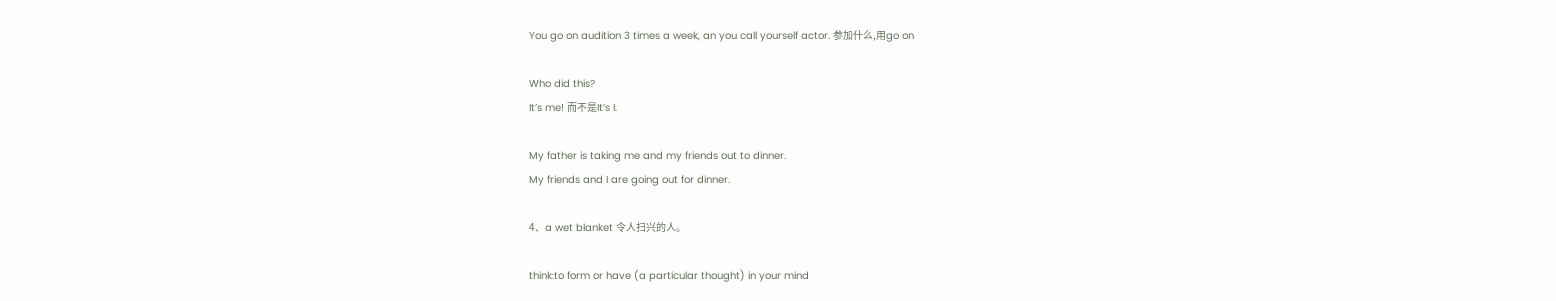You go on audition 3 times a week, an you call yourself actor. 参加什么,用go on

Who did this?
It’s me! 而不是It’s I.

My father is taking me and my friends out to dinner.
My friends and I are going out for dinner.

4、a wet blanket 令人扫兴的人。

think:to form or have (a particular thought) in your mind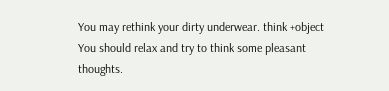You may rethink your dirty underwear. think +object
You should relax and try to think some pleasant thoughts.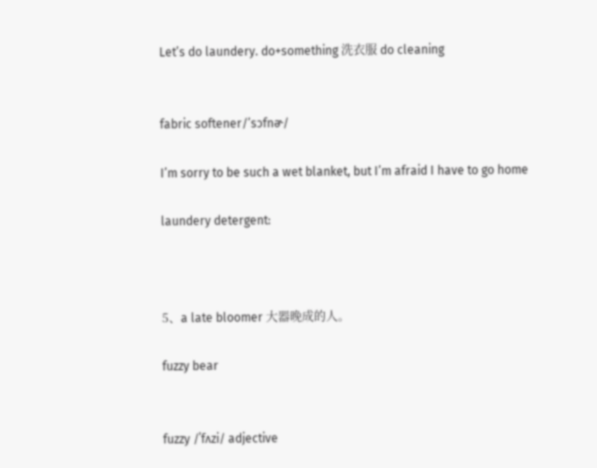Let’s do laundery. do+something 洗衣服 do cleaning


fabric softener/’sɔfnɚ/

I’m sorry to be such a wet blanket, but I’m afraid I have to go home

laundery detergent:



5、a late bloomer 大器晚成的人。

fuzzy bear


fuzzy /ˈfʌzi/ adjective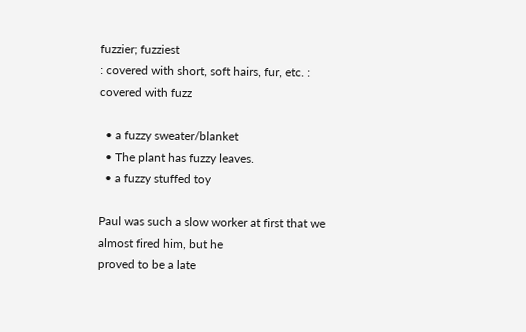fuzzier; fuzziest
: covered with short, soft hairs, fur, etc. : covered with fuzz

  • a fuzzy sweater/blanket
  • The plant has fuzzy leaves.
  • a fuzzy stuffed toy

Paul was such a slow worker at first that we almost fired him, but he
proved to be a late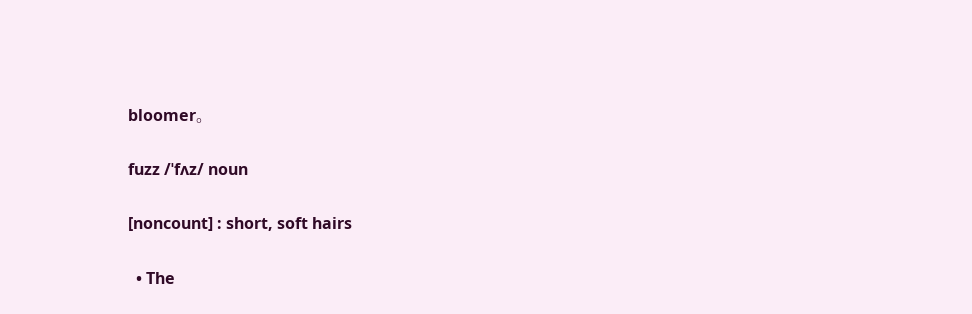bloomer。

fuzz /ˈfʌz/ noun

[noncount] : short, soft hairs

  • The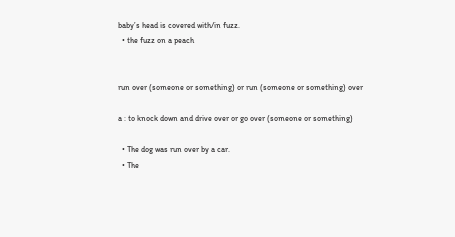baby’s head is covered with/in fuzz.
  • the fuzz on a peach


run over (someone or something) or run (someone or something) over

a : to knock down and drive over or go over (someone or something)

  • The dog was run over by a car.
  • The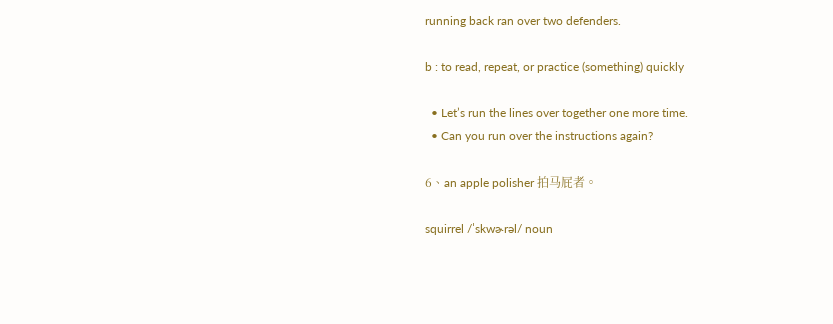running back ran over two defenders.

b : to read, repeat, or practice (something) quickly

  • Let’s run the lines over together one more time.
  • Can you run over the instructions again?

6、an apple polisher 拍马屁者。

squirrel /ˈskwɚrəl/ noun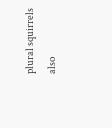plural squirrels also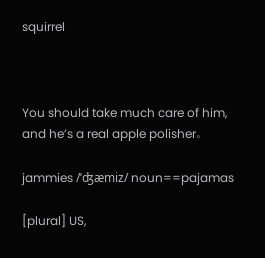squirrel



You should take much care of him, and he’s a real apple polisher。

jammies /ˈʤæmiz/ noun==pajamas

[plural] US,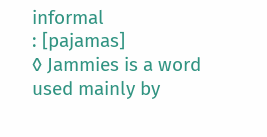informal
: [pajamas]
◊ Jammies is a word used mainly by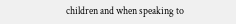children and when speaking to